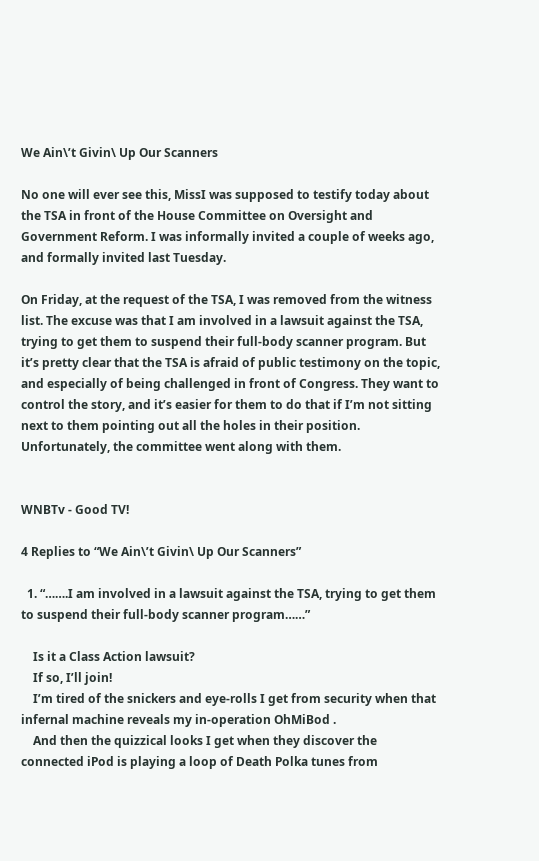We Ain\’t Givin\ Up Our Scanners

No one will ever see this, MissI was supposed to testify today about the TSA in front of the House Committee on Oversight and Government Reform. I was informally invited a couple of weeks ago, and formally invited last Tuesday.

On Friday, at the request of the TSA, I was removed from the witness list. The excuse was that I am involved in a lawsuit against the TSA, trying to get them to suspend their full-body scanner program. But it’s pretty clear that the TSA is afraid of public testimony on the topic, and especially of being challenged in front of Congress. They want to control the story, and it’s easier for them to do that if I’m not sitting next to them pointing out all the holes in their position. Unfortunately, the committee went along with them.


WNBTv - Good TV!

4 Replies to “We Ain\’t Givin\ Up Our Scanners”

  1. “…….I am involved in a lawsuit against the TSA, trying to get them to suspend their full-body scanner program……”

    Is it a Class Action lawsuit?
    If so, I’ll join!
    I’m tired of the snickers and eye-rolls I get from security when that infernal machine reveals my in-operation OhMiBod .
    And then the quizzical looks I get when they discover the connected iPod is playing a loop of Death Polka tunes from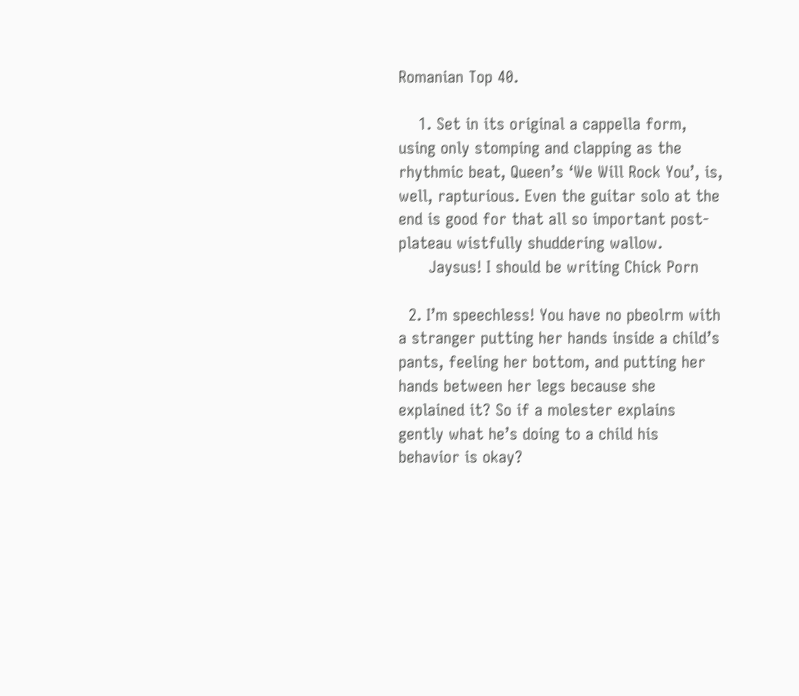Romanian Top 40.

    1. Set in its original a cappella form, using only stomping and clapping as the rhythmic beat, Queen’s ‘We Will Rock You’, is, well, rapturious. Even the guitar solo at the end is good for that all so important post-plateau wistfully shuddering wallow.
      Jaysus! I should be writing Chick Porn

  2. I’m speechless! You have no pbeolrm with a stranger putting her hands inside a child’s pants, feeling her bottom, and putting her hands between her legs because she explained it? So if a molester explains gently what he’s doing to a child his behavior is okay?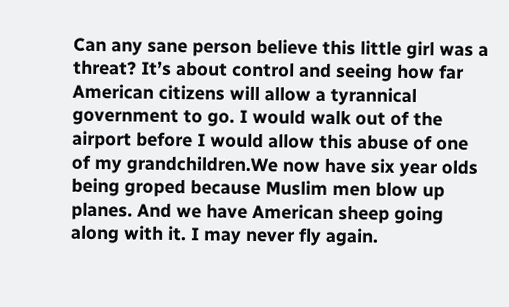Can any sane person believe this little girl was a threat? It’s about control and seeing how far American citizens will allow a tyrannical government to go. I would walk out of the airport before I would allow this abuse of one of my grandchildren.We now have six year olds being groped because Muslim men blow up planes. And we have American sheep going along with it. I may never fly again.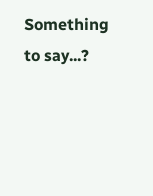Something to say...?